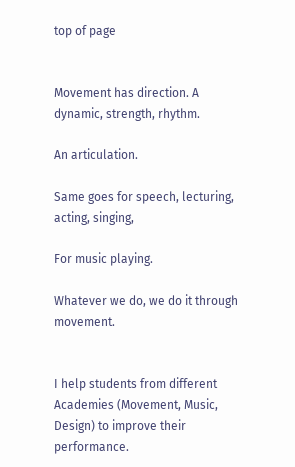top of page


Movement has direction. A dynamic, strength, rhythm.

An articulation.

Same goes for speech, lecturing, acting, singing,

For music playing.

Whatever we do, we do it through movement.


I help students from different Academies (Movement, Music, Design) to improve their performance.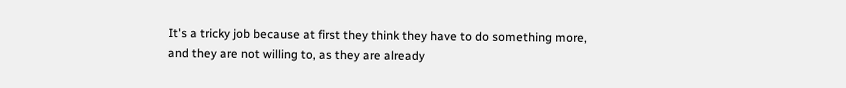It's a tricky job because at first they think they have to do something more, and they are not willing to, as they are already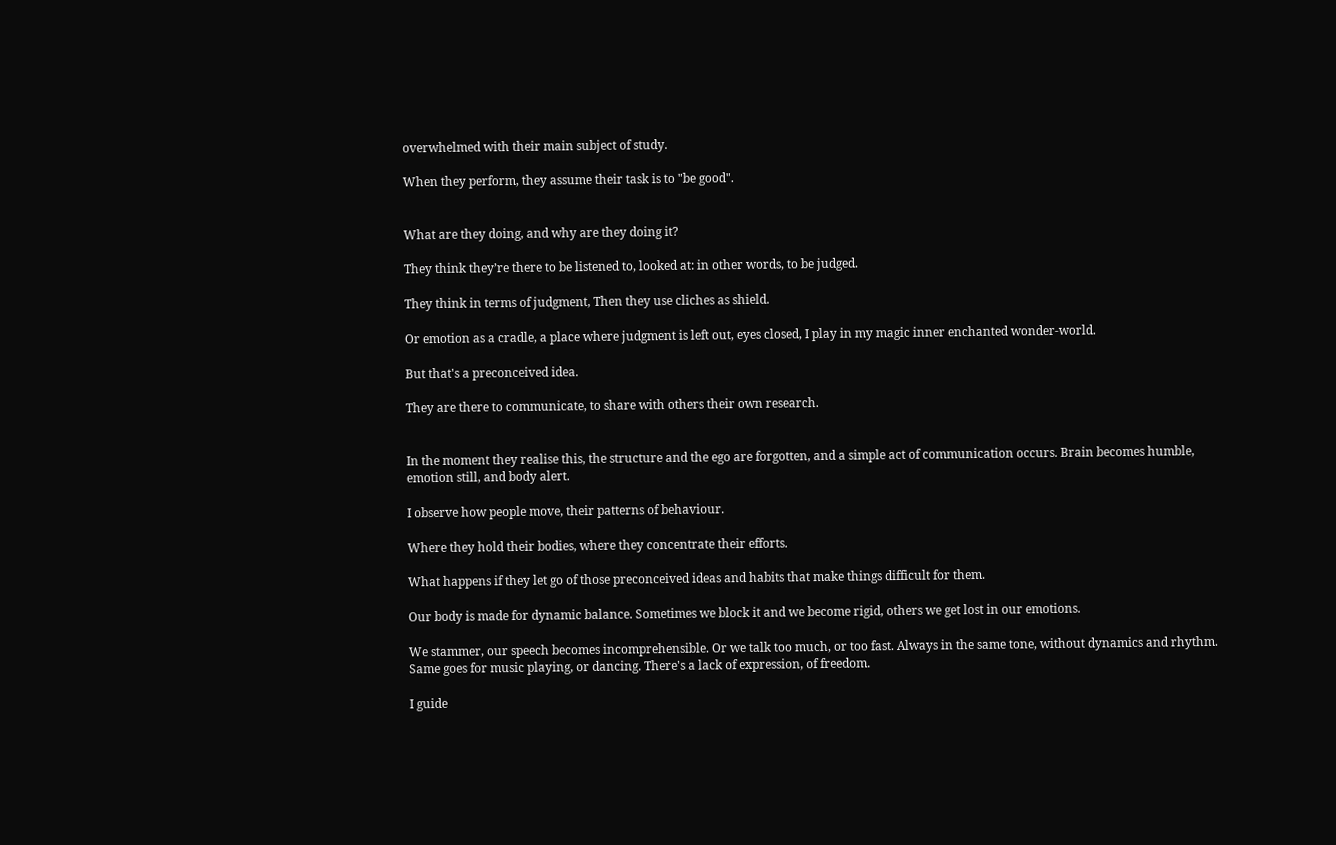overwhelmed with their main subject of study.

When they perform, they assume their task is to "be good".


What are they doing, and why are they doing it?

They think they’re there to be listened to, looked at: in other words, to be judged.

They think in terms of judgment, Then they use cliches as shield.

Or emotion as a cradle, a place where judgment is left out, eyes closed, I play in my magic inner enchanted wonder-world.

But that's a preconceived idea.

They are there to communicate, to share with others their own research.


In the moment they realise this, the structure and the ego are forgotten, and a simple act of communication occurs. Brain becomes humble, emotion still, and body alert.

I observe how people move, their patterns of behaviour.

Where they hold their bodies, where they concentrate their efforts.

What happens if they let go of those preconceived ideas and habits that make things difficult for them.

Our body is made for dynamic balance. Sometimes we block it and we become rigid, others we get lost in our emotions.

We stammer, our speech becomes incomprehensible. Or we talk too much, or too fast. Always in the same tone, without dynamics and rhythm. Same goes for music playing, or dancing. There's a lack of expression, of freedom.

I guide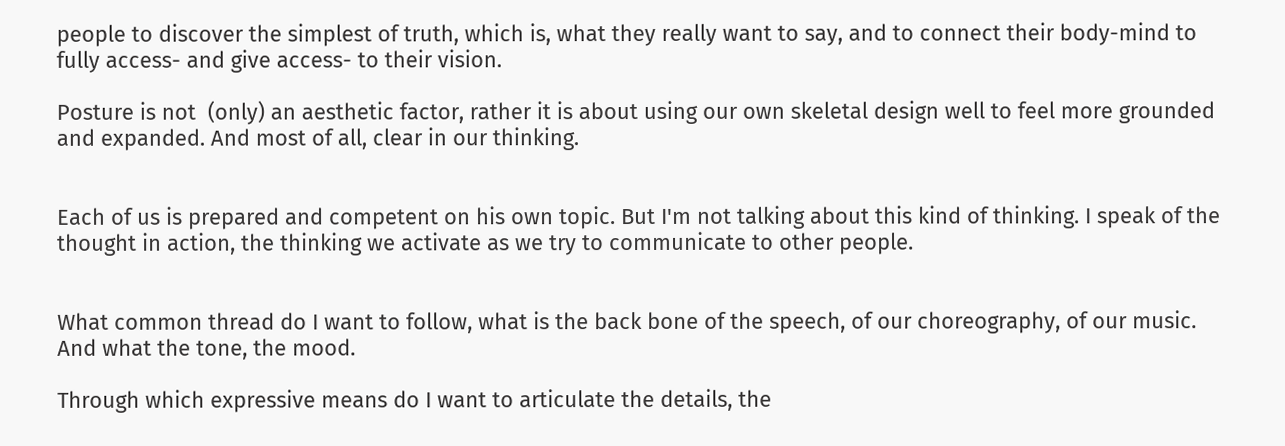people to discover the simplest of truth, which is, what they really want to say, and to connect their body-mind to fully access- and give access- to their vision.

Posture is not  (only) an aesthetic factor, rather it is about using our own skeletal design well to feel more grounded and expanded. And most of all, clear in our thinking.


Each of us is prepared and competent on his own topic. But I'm not talking about this kind of thinking. I speak of the thought in action, the thinking we activate as we try to communicate to other people.


What common thread do I want to follow, what is the back bone of the speech, of our choreography, of our music. And what the tone, the mood.

Through which expressive means do I want to articulate the details, the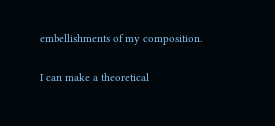embellishments of my composition.

I can make a theoretical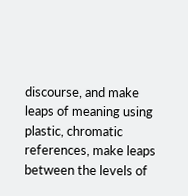discourse, and make leaps of meaning using plastic, chromatic references, make leaps between the levels of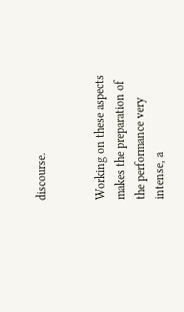discourse.


Working on these aspects makes the preparation of the performance very intense, a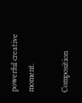powerful creative moment.

Composition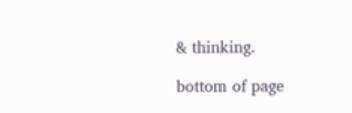& thinking.

bottom of page